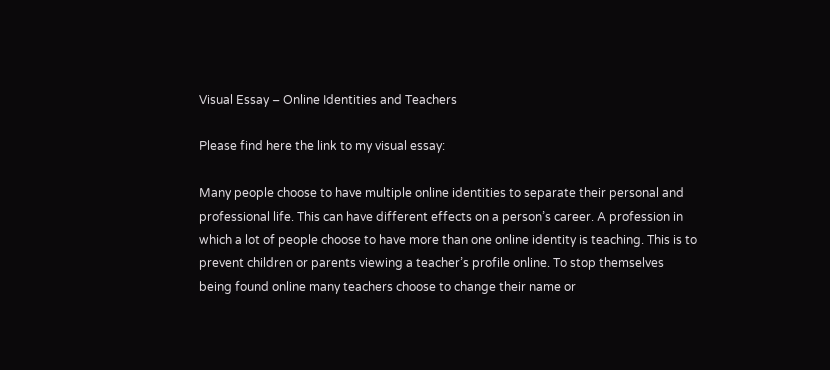Visual Essay – Online Identities and Teachers

Please find here the link to my visual essay:

Many people choose to have multiple online identities to separate their personal and professional life. This can have different effects on a person’s career. A profession in which a lot of people choose to have more than one online identity is teaching. This is to prevent children or parents viewing a teacher’s profile online. To stop themselves being found online many teachers choose to change their name or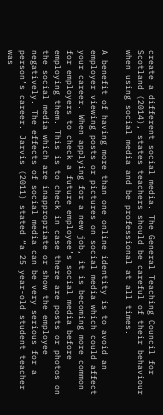create a different social media. The General Teaching Council for Scotland (2014), states teachers should be careful of their behaviour when using social media and be professional at all times.

A benefit of having more than one online identity is to avoid an employer viewing posts or pictures on social media which could affect your career. When applying for a new job, it is becoming more common for employers to check a future employee’s social media before employing them. This is to check in case there are posts or photos on the social media which are inappropriate or show the employee negatively. The effects of social media can be very serious for a person’s career. Jarvis (2011) stated “a 25 year-old student teacher was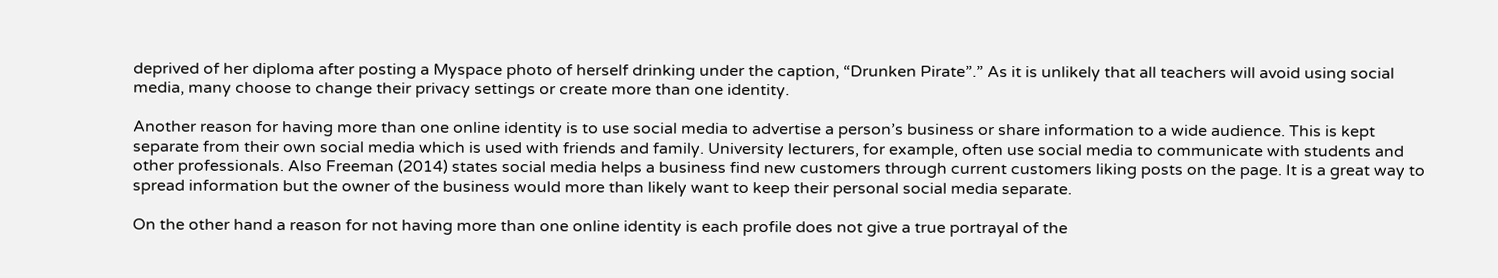deprived of her diploma after posting a Myspace photo of herself drinking under the caption, “Drunken Pirate”.” As it is unlikely that all teachers will avoid using social media, many choose to change their privacy settings or create more than one identity.

Another reason for having more than one online identity is to use social media to advertise a person’s business or share information to a wide audience. This is kept separate from their own social media which is used with friends and family. University lecturers, for example, often use social media to communicate with students and other professionals. Also Freeman (2014) states social media helps a business find new customers through current customers liking posts on the page. It is a great way to spread information but the owner of the business would more than likely want to keep their personal social media separate.

On the other hand a reason for not having more than one online identity is each profile does not give a true portrayal of the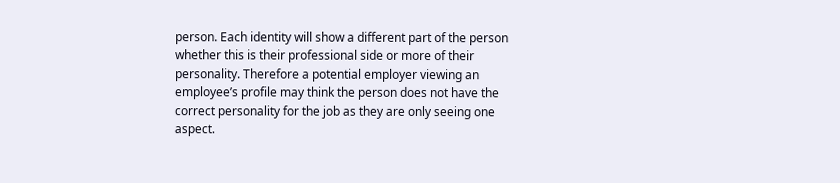person. Each identity will show a different part of the person whether this is their professional side or more of their personality. Therefore a potential employer viewing an employee’s profile may think the person does not have the correct personality for the job as they are only seeing one aspect.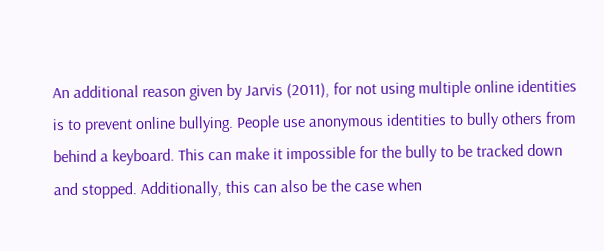An additional reason given by Jarvis (2011), for not using multiple online identities is to prevent online bullying. People use anonymous identities to bully others from behind a keyboard. This can make it impossible for the bully to be tracked down and stopped. Additionally, this can also be the case when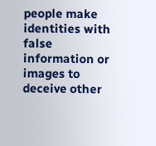people make identities with false information or images to deceive other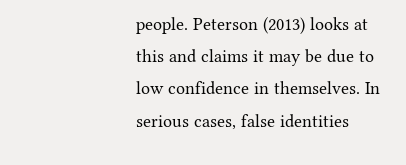people. Peterson (2013) looks at this and claims it may be due to low confidence in themselves. In serious cases, false identities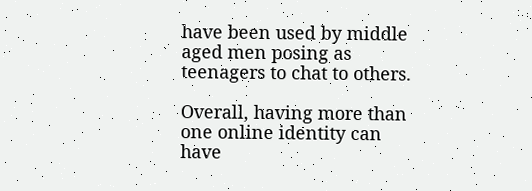have been used by middle aged men posing as teenagers to chat to others.

Overall, having more than one online identity can have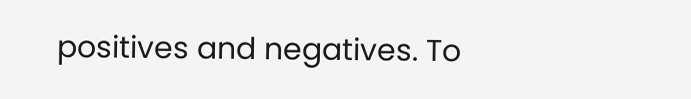positives and negatives. To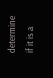determine if it is a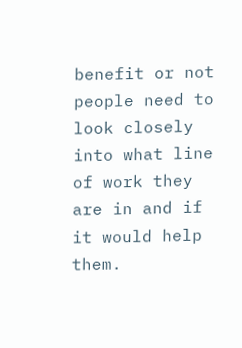benefit or not people need to look closely into what line of work they are in and if it would help them.